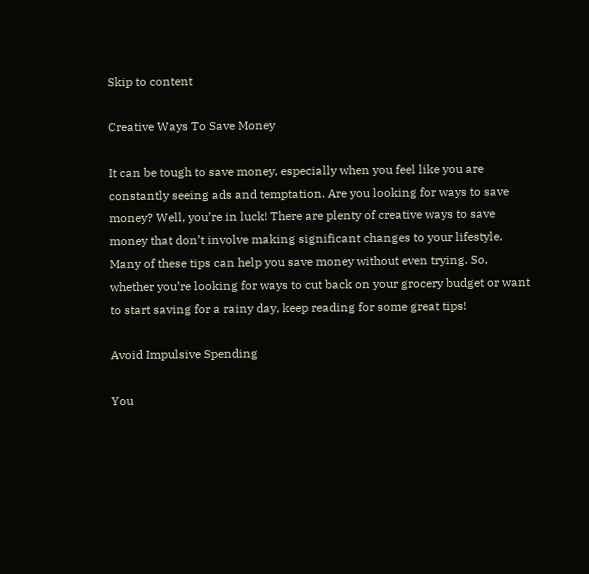Skip to content

Creative Ways To Save Money

It can be tough to save money, especially when you feel like you are constantly seeing ads and temptation. Are you looking for ways to save money? Well, you’re in luck! There are plenty of creative ways to save money that don’t involve making significant changes to your lifestyle. Many of these tips can help you save money without even trying. So, whether you’re looking for ways to cut back on your grocery budget or want to start saving for a rainy day, keep reading for some great tips!

Avoid Impulsive Spending

You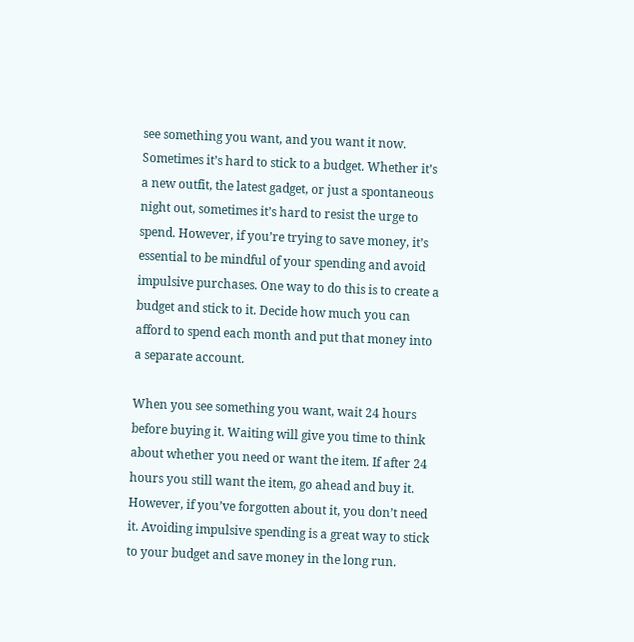see something you want, and you want it now. Sometimes it’s hard to stick to a budget. Whether it’s a new outfit, the latest gadget, or just a spontaneous night out, sometimes it’s hard to resist the urge to spend. However, if you’re trying to save money, it’s essential to be mindful of your spending and avoid impulsive purchases. One way to do this is to create a budget and stick to it. Decide how much you can afford to spend each month and put that money into a separate account.

When you see something you want, wait 24 hours before buying it. Waiting will give you time to think about whether you need or want the item. If after 24 hours you still want the item, go ahead and buy it. However, if you’ve forgotten about it, you don’t need it. Avoiding impulsive spending is a great way to stick to your budget and save money in the long run.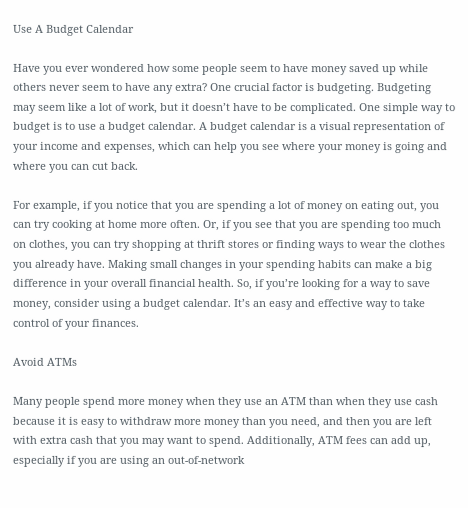Use A Budget Calendar

Have you ever wondered how some people seem to have money saved up while others never seem to have any extra? One crucial factor is budgeting. Budgeting may seem like a lot of work, but it doesn’t have to be complicated. One simple way to budget is to use a budget calendar. A budget calendar is a visual representation of your income and expenses, which can help you see where your money is going and where you can cut back.

For example, if you notice that you are spending a lot of money on eating out, you can try cooking at home more often. Or, if you see that you are spending too much on clothes, you can try shopping at thrift stores or finding ways to wear the clothes you already have. Making small changes in your spending habits can make a big difference in your overall financial health. So, if you’re looking for a way to save money, consider using a budget calendar. It’s an easy and effective way to take control of your finances.

Avoid ATMs

Many people spend more money when they use an ATM than when they use cash because it is easy to withdraw more money than you need, and then you are left with extra cash that you may want to spend. Additionally, ATM fees can add up, especially if you are using an out-of-network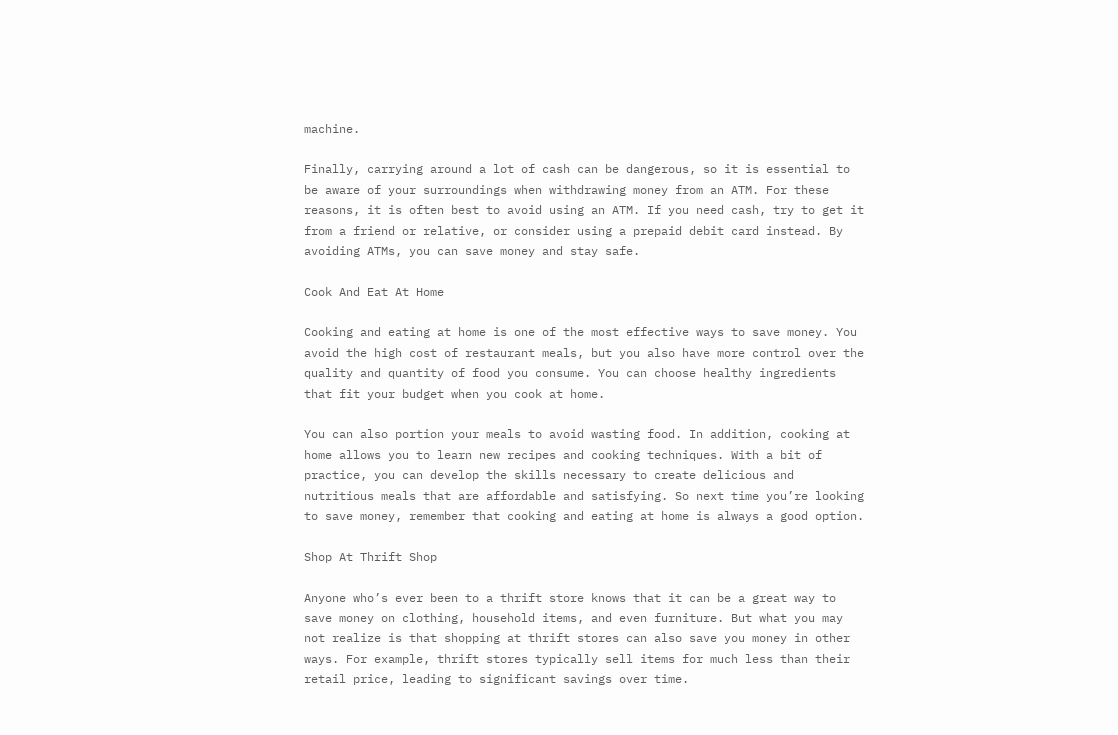machine.

Finally, carrying around a lot of cash can be dangerous, so it is essential to be aware of your surroundings when withdrawing money from an ATM. For these reasons, it is often best to avoid using an ATM. If you need cash, try to get it from a friend or relative, or consider using a prepaid debit card instead. By avoiding ATMs, you can save money and stay safe.

Cook And Eat At Home

Cooking and eating at home is one of the most effective ways to save money. You avoid the high cost of restaurant meals, but you also have more control over the quality and quantity of food you consume. You can choose healthy ingredients that fit your budget when you cook at home.

You can also portion your meals to avoid wasting food. In addition, cooking at home allows you to learn new recipes and cooking techniques. With a bit of practice, you can develop the skills necessary to create delicious and nutritious meals that are affordable and satisfying. So next time you’re looking to save money, remember that cooking and eating at home is always a good option.

Shop At Thrift Shop

Anyone who’s ever been to a thrift store knows that it can be a great way to save money on clothing, household items, and even furniture. But what you may not realize is that shopping at thrift stores can also save you money in other ways. For example, thrift stores typically sell items for much less than their retail price, leading to significant savings over time.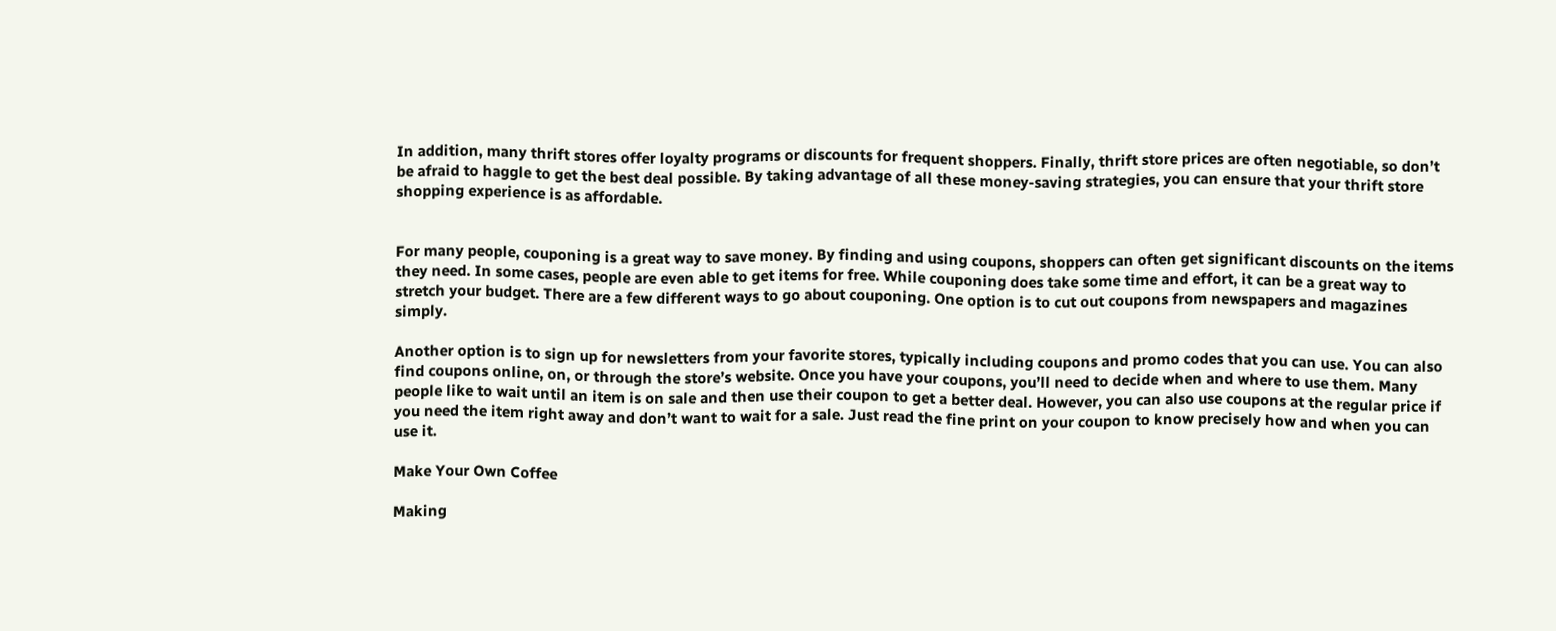In addition, many thrift stores offer loyalty programs or discounts for frequent shoppers. Finally, thrift store prices are often negotiable, so don’t be afraid to haggle to get the best deal possible. By taking advantage of all these money-saving strategies, you can ensure that your thrift store shopping experience is as affordable.


For many people, couponing is a great way to save money. By finding and using coupons, shoppers can often get significant discounts on the items they need. In some cases, people are even able to get items for free. While couponing does take some time and effort, it can be a great way to stretch your budget. There are a few different ways to go about couponing. One option is to cut out coupons from newspapers and magazines simply.

Another option is to sign up for newsletters from your favorite stores, typically including coupons and promo codes that you can use. You can also find coupons online, on, or through the store’s website. Once you have your coupons, you’ll need to decide when and where to use them. Many people like to wait until an item is on sale and then use their coupon to get a better deal. However, you can also use coupons at the regular price if you need the item right away and don’t want to wait for a sale. Just read the fine print on your coupon to know precisely how and when you can use it.

Make Your Own Coffee

Making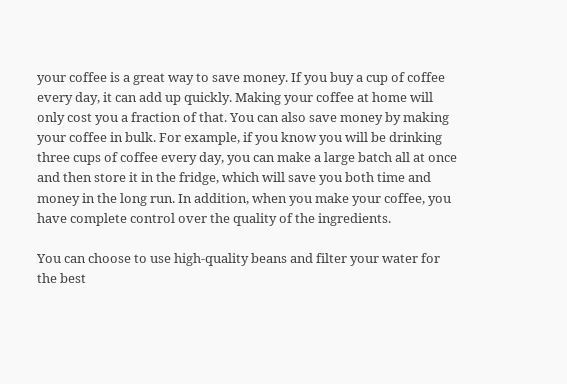your coffee is a great way to save money. If you buy a cup of coffee every day, it can add up quickly. Making your coffee at home will only cost you a fraction of that. You can also save money by making your coffee in bulk. For example, if you know you will be drinking three cups of coffee every day, you can make a large batch all at once and then store it in the fridge, which will save you both time and money in the long run. In addition, when you make your coffee, you have complete control over the quality of the ingredients.

You can choose to use high-quality beans and filter your water for the best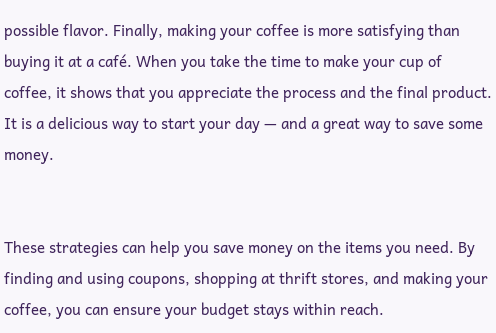possible flavor. Finally, making your coffee is more satisfying than buying it at a café. When you take the time to make your cup of coffee, it shows that you appreciate the process and the final product. It is a delicious way to start your day — and a great way to save some money.


These strategies can help you save money on the items you need. By finding and using coupons, shopping at thrift stores, and making your coffee, you can ensure your budget stays within reach.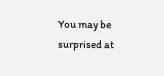You may be surprised at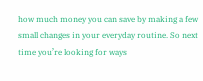how much money you can save by making a few small changes in your everyday routine. So next time you’re looking for ways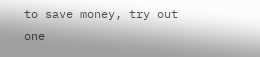to save money, try out one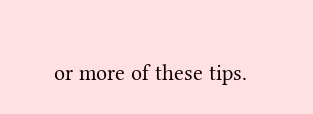or more of these tips.